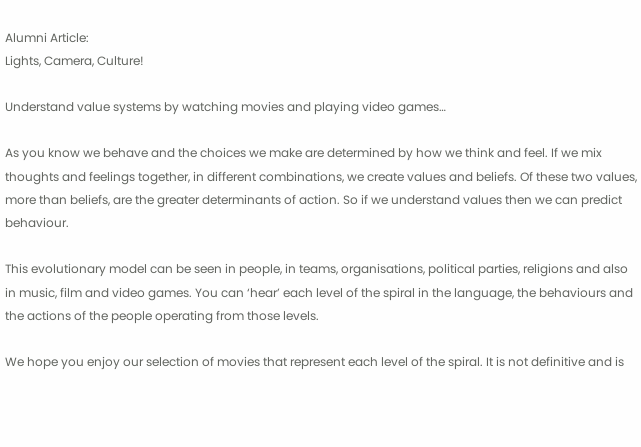Alumni Article:
Lights, Camera, Culture!

Understand value systems by watching movies and playing video games…

As you know we behave and the choices we make are determined by how we think and feel. If we mix thoughts and feelings together, in different combinations, we create values and beliefs. Of these two values, more than beliefs, are the greater determinants of action. So if we understand values then we can predict behaviour.

This evolutionary model can be seen in people, in teams, organisations, political parties, religions and also in music, film and video games. You can ‘hear’ each level of the spiral in the language, the behaviours and the actions of the people operating from those levels.

We hope you enjoy our selection of movies that represent each level of the spiral. It is not definitive and is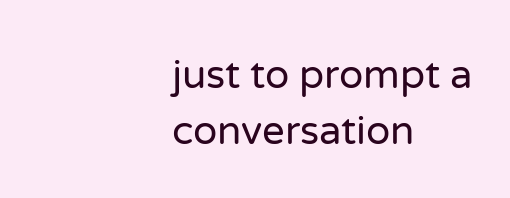just to prompt a conversation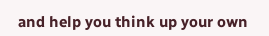and help you think up your own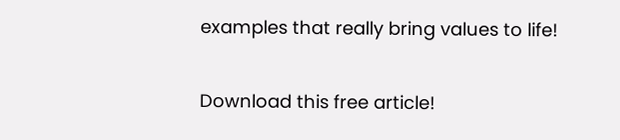examples that really bring values to life!

Download this free article!